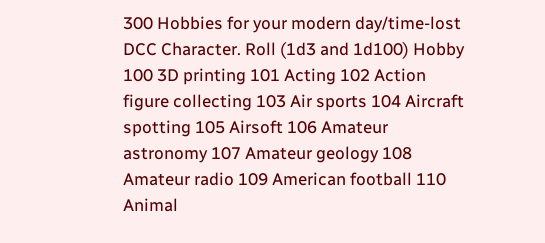300 Hobbies for your modern day/time-lost DCC Character. Roll (1d3 and 1d100) Hobby 100 3D printing 101 Acting 102 Action figure collecting 103 Air sports 104 Aircraft spotting 105 Airsoft 106 Amateur astronomy 107 Amateur geology 108 Amateur radio 109 American football 110 Animal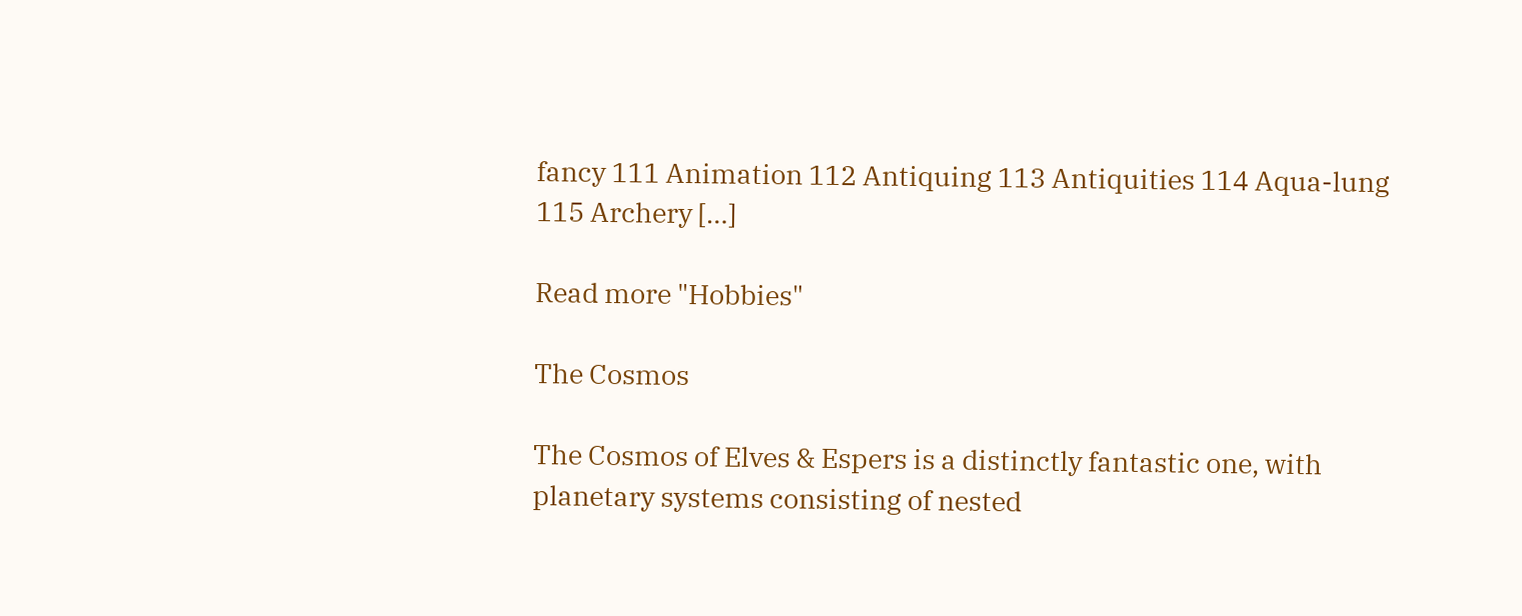fancy 111 Animation 112 Antiquing 113 Antiquities 114 Aqua-lung 115 Archery […]

Read more "Hobbies"

The Cosmos

The Cosmos of Elves & Espers is a distinctly fantastic one, with planetary systems consisting of nested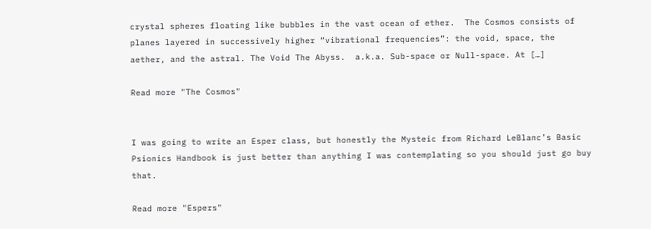crystal spheres floating like bubbles in the vast ocean of ether.  The Cosmos consists of planes layered in successively higher “vibrational frequencies”: the void, space, the aether, and the astral. The Void The Abyss.  a.k.a. Sub-space or Null-space. At […]

Read more "The Cosmos"


I was going to write an Esper class, but honestly the Mysteic from Richard LeBlanc’s Basic Psionics Handbook is just better than anything I was contemplating so you should just go buy that.

Read more "Espers"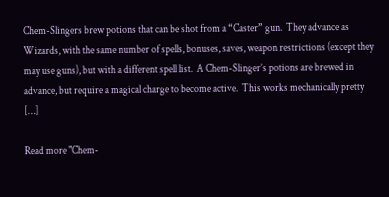Chem-Slingers brew potions that can be shot from a “Caster” gun.  They advance as Wizards, with the same number of spells, bonuses, saves, weapon restrictions (except they may use guns), but with a different spell list.  A Chem-Slinger’s potions are brewed in advance, but require a magical charge to become active.  This works mechanically pretty […]

Read more "Chem-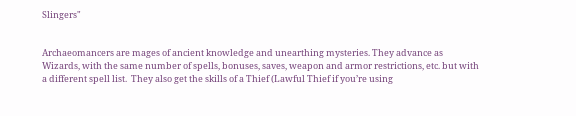Slingers"


Archaeomancers are mages of ancient knowledge and unearthing mysteries. They advance as Wizards, with the same number of spells, bonuses, saves, weapon and armor restrictions, etc. but with a different spell list.  They also get the skills of a Thief (Lawful Thief if you’re using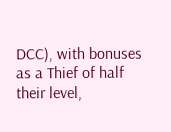DCC), with bonuses as a Thief of half their level,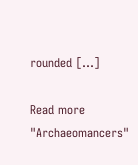rounded […]

Read more "Archaeomancers"